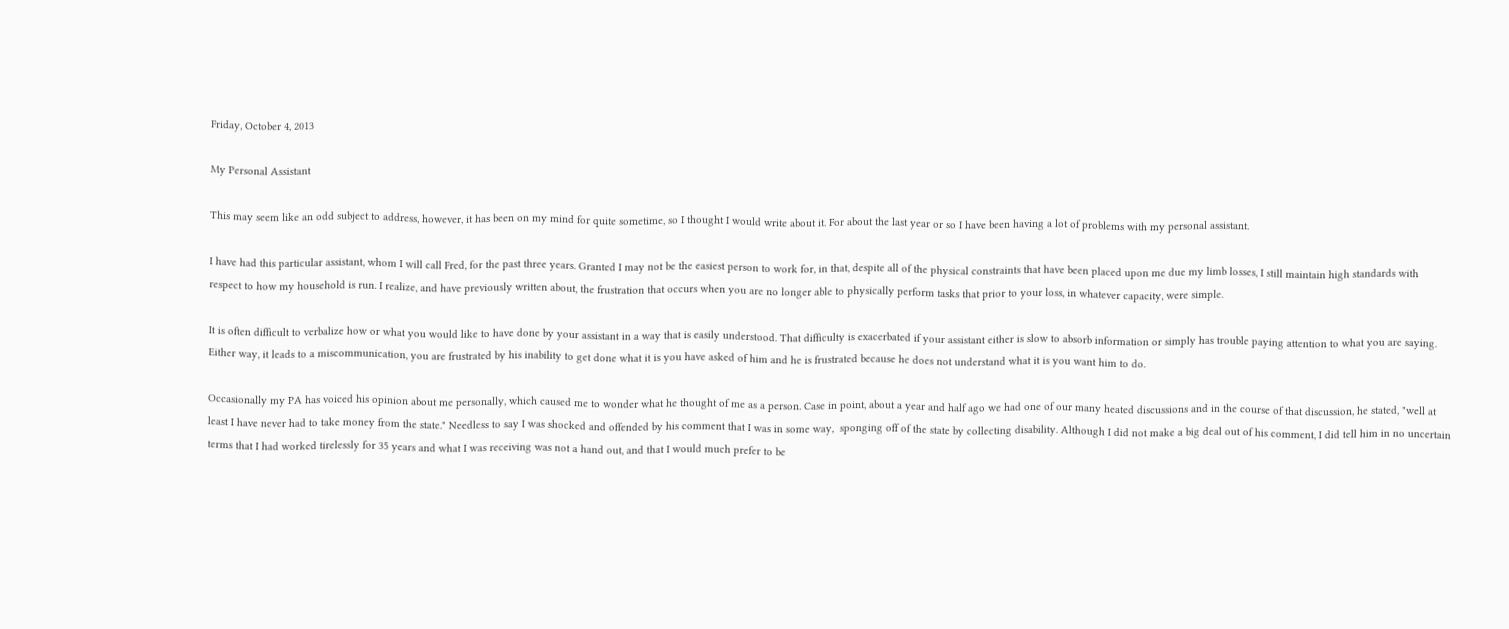Friday, October 4, 2013

My Personal Assistant

This may seem like an odd subject to address, however, it has been on my mind for quite sometime, so I thought I would write about it. For about the last year or so I have been having a lot of problems with my personal assistant.

I have had this particular assistant, whom I will call Fred, for the past three years. Granted I may not be the easiest person to work for, in that, despite all of the physical constraints that have been placed upon me due my limb losses, I still maintain high standards with respect to how my household is run. I realize, and have previously written about, the frustration that occurs when you are no longer able to physically perform tasks that prior to your loss, in whatever capacity, were simple.

It is often difficult to verbalize how or what you would like to have done by your assistant in a way that is easily understood. That difficulty is exacerbated if your assistant either is slow to absorb information or simply has trouble paying attention to what you are saying. Either way, it leads to a miscommunication, you are frustrated by his inability to get done what it is you have asked of him and he is frustrated because he does not understand what it is you want him to do.

Occasionally my PA has voiced his opinion about me personally, which caused me to wonder what he thought of me as a person. Case in point, about a year and half ago we had one of our many heated discussions and in the course of that discussion, he stated, "well at least I have never had to take money from the state." Needless to say I was shocked and offended by his comment that I was in some way,  sponging off of the state by collecting disability. Although I did not make a big deal out of his comment, I did tell him in no uncertain terms that I had worked tirelessly for 35 years and what I was receiving was not a hand out, and that I would much prefer to be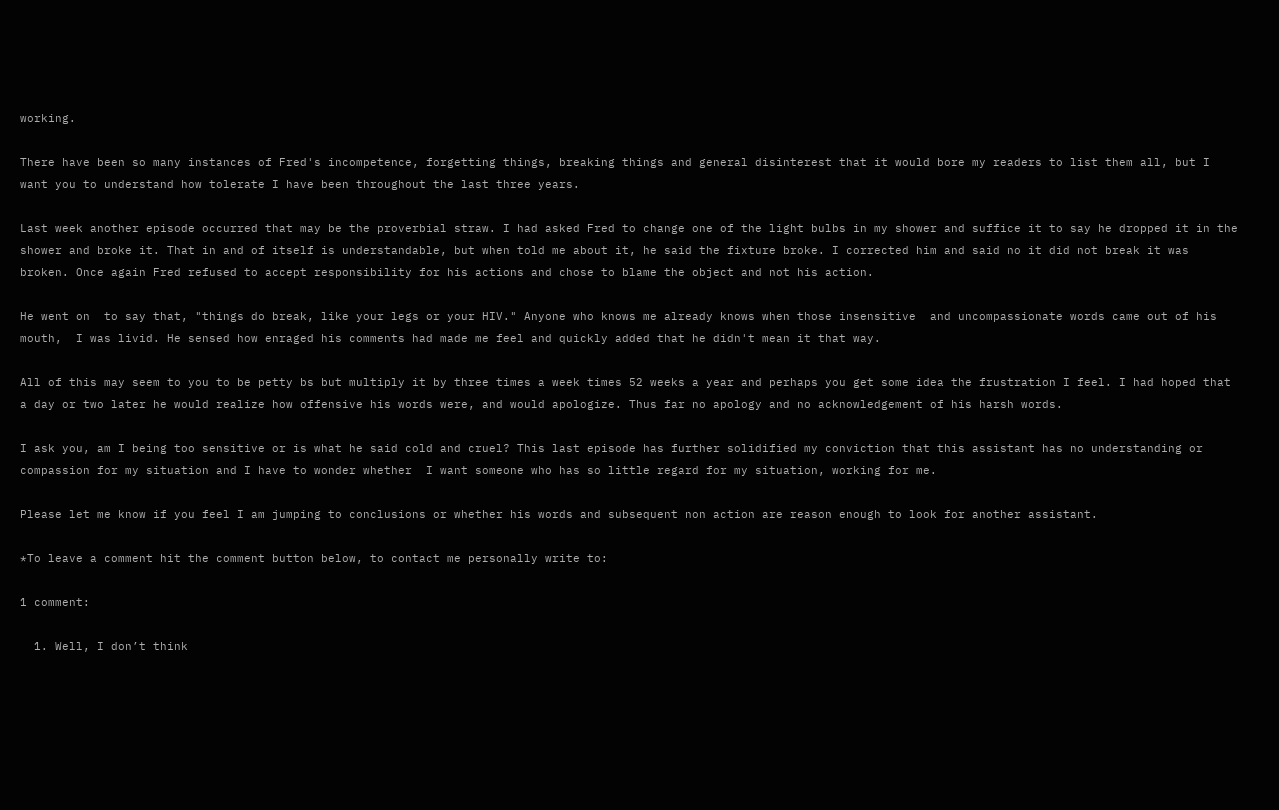working.

There have been so many instances of Fred's incompetence, forgetting things, breaking things and general disinterest that it would bore my readers to list them all, but I want you to understand how tolerate I have been throughout the last three years.

Last week another episode occurred that may be the proverbial straw. I had asked Fred to change one of the light bulbs in my shower and suffice it to say he dropped it in the shower and broke it. That in and of itself is understandable, but when told me about it, he said the fixture broke. I corrected him and said no it did not break it was broken. Once again Fred refused to accept responsibility for his actions and chose to blame the object and not his action.

He went on  to say that, "things do break, like your legs or your HIV." Anyone who knows me already knows when those insensitive  and uncompassionate words came out of his mouth,  I was livid. He sensed how enraged his comments had made me feel and quickly added that he didn't mean it that way.

All of this may seem to you to be petty bs but multiply it by three times a week times 52 weeks a year and perhaps you get some idea the frustration I feel. I had hoped that a day or two later he would realize how offensive his words were, and would apologize. Thus far no apology and no acknowledgement of his harsh words.

I ask you, am I being too sensitive or is what he said cold and cruel? This last episode has further solidified my conviction that this assistant has no understanding or compassion for my situation and I have to wonder whether  I want someone who has so little regard for my situation, working for me.

Please let me know if you feel I am jumping to conclusions or whether his words and subsequent non action are reason enough to look for another assistant.

*To leave a comment hit the comment button below, to contact me personally write to:

1 comment:

  1. Well, I don’t think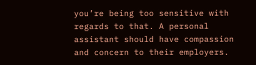you’re being too sensitive with regards to that. A personal assistant should have compassion and concern to their employers.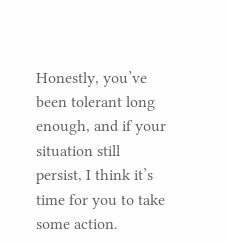Honestly, you’ve been tolerant long enough, and if your situation still persist, I think it’s time for you to take some action.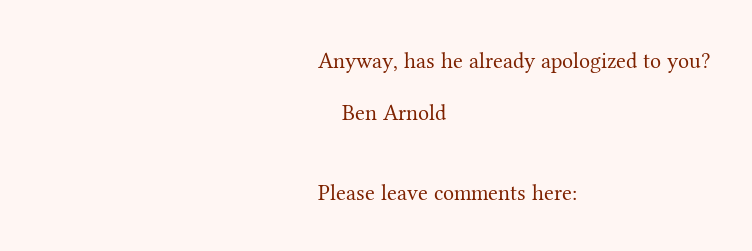Anyway, has he already apologized to you?

    Ben Arnold


Please leave comments here: